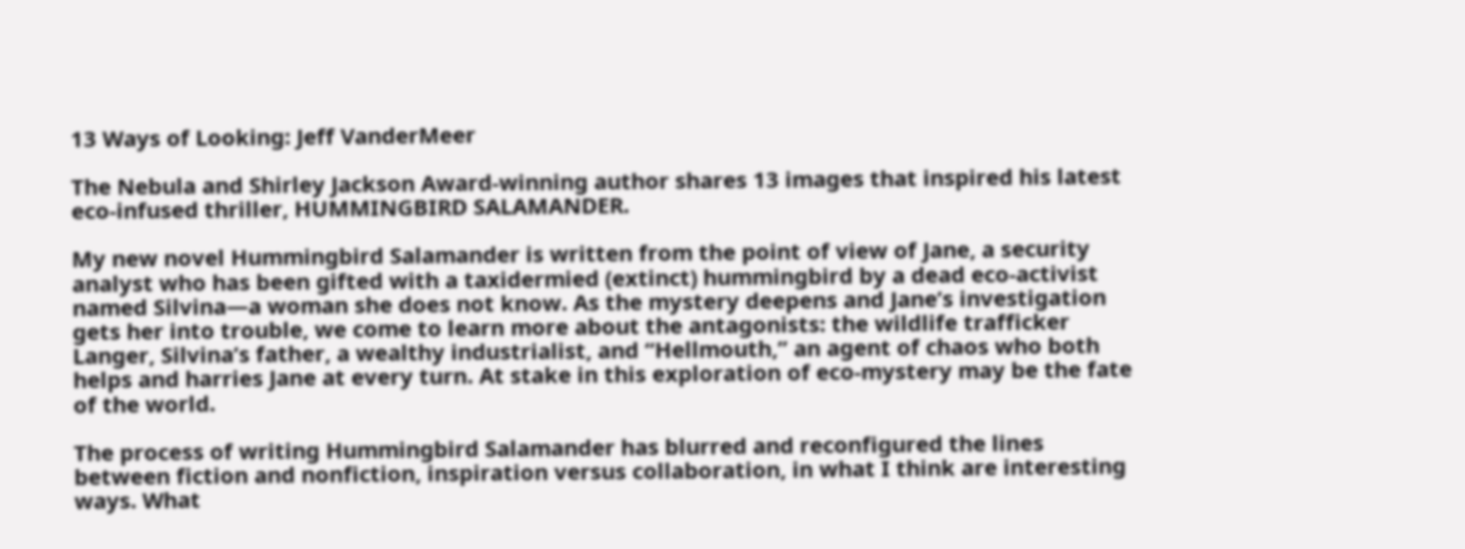13 Ways of Looking: Jeff VanderMeer

The Nebula and Shirley Jackson Award-winning author shares 13 images that inspired his latest eco-infused thriller, HUMMINGBIRD SALAMANDER.

My new novel Hummingbird Salamander is written from the point of view of Jane, a security analyst who has been gifted with a taxidermied (extinct) hummingbird by a dead eco-activist named Silvina—a woman she does not know. As the mystery deepens and Jane’s investigation gets her into trouble, we come to learn more about the antagonists: the wildlife trafficker Langer, Silvina’s father, a wealthy industrialist, and “Hellmouth,” an agent of chaos who both helps and harries Jane at every turn. At stake in this exploration of eco-mystery may be the fate of the world.

The process of writing Hummingbird Salamander has blurred and reconfigured the lines between fiction and nonfiction, inspiration versus collaboration, in what I think are interesting ways. What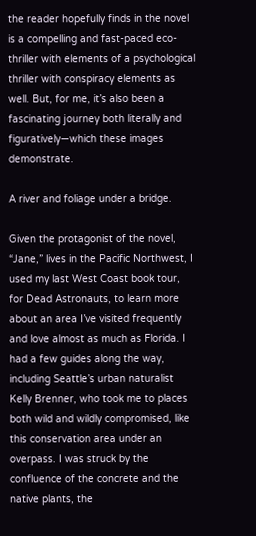the reader hopefully finds in the novel is a compelling and fast-paced eco-thriller with elements of a psychological thriller with conspiracy elements as well. But, for me, it’s also been a fascinating journey both literally and figuratively—which these images demonstrate.

A river and foliage under a bridge.

Given the protagonist of the novel, “Jane,” lives in the Pacific Northwest, I used my last West Coast book tour, for Dead Astronauts, to learn more about an area I’ve visited frequently and love almost as much as Florida. I had a few guides along the way, including Seattle’s urban naturalist Kelly Brenner, who took me to places both wild and wildly compromised, like this conservation area under an overpass. I was struck by the confluence of the concrete and the native plants, the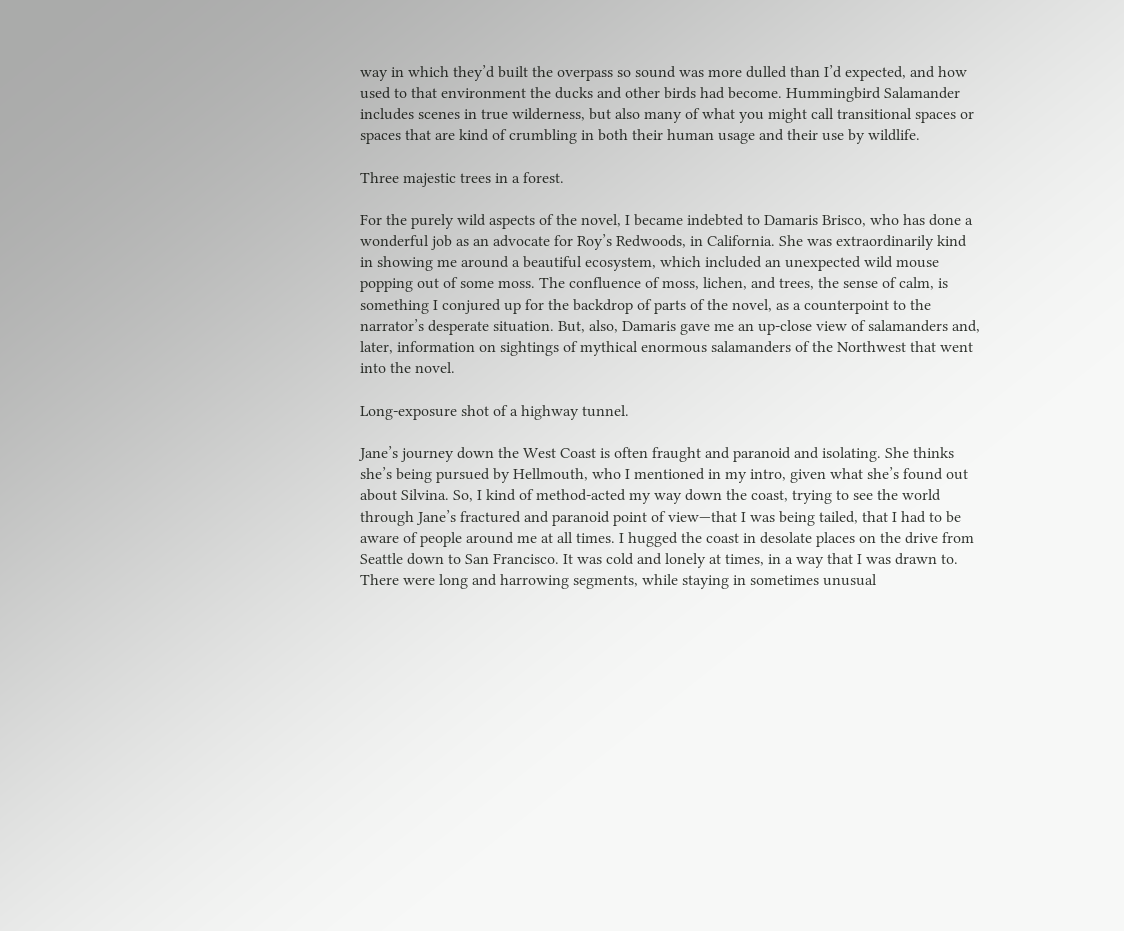way in which they’d built the overpass so sound was more dulled than I’d expected, and how used to that environment the ducks and other birds had become. Hummingbird Salamander includes scenes in true wilderness, but also many of what you might call transitional spaces or spaces that are kind of crumbling in both their human usage and their use by wildlife.

Three majestic trees in a forest.

For the purely wild aspects of the novel, I became indebted to Damaris Brisco, who has done a wonderful job as an advocate for Roy’s Redwoods, in California. She was extraordinarily kind in showing me around a beautiful ecosystem, which included an unexpected wild mouse popping out of some moss. The confluence of moss, lichen, and trees, the sense of calm, is something I conjured up for the backdrop of parts of the novel, as a counterpoint to the narrator’s desperate situation. But, also, Damaris gave me an up-close view of salamanders and, later, information on sightings of mythical enormous salamanders of the Northwest that went into the novel.

Long-exposure shot of a highway tunnel.

Jane’s journey down the West Coast is often fraught and paranoid and isolating. She thinks she’s being pursued by Hellmouth, who I mentioned in my intro, given what she’s found out about Silvina. So, I kind of method-acted my way down the coast, trying to see the world through Jane’s fractured and paranoid point of view—that I was being tailed, that I had to be aware of people around me at all times. I hugged the coast in desolate places on the drive from Seattle down to San Francisco. It was cold and lonely at times, in a way that I was drawn to. There were long and harrowing segments, while staying in sometimes unusual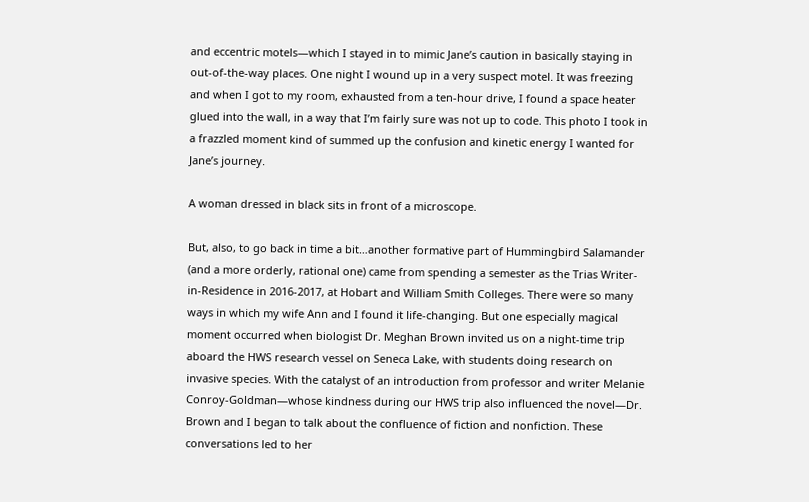and eccentric motels—which I stayed in to mimic Jane’s caution in basically staying in out-of-the-way places. One night I wound up in a very suspect motel. It was freezing and when I got to my room, exhausted from a ten-hour drive, I found a space heater glued into the wall, in a way that I’m fairly sure was not up to code. This photo I took in a frazzled moment kind of summed up the confusion and kinetic energy I wanted for Jane’s journey.

A woman dressed in black sits in front of a microscope.

But, also, to go back in time a bit…another formative part of Hummingbird Salamander (and a more orderly, rational one) came from spending a semester as the Trias Writer-in-Residence in 2016-2017, at Hobart and William Smith Colleges. There were so many ways in which my wife Ann and I found it life-changing. But one especially magical moment occurred when biologist Dr. Meghan Brown invited us on a night-time trip aboard the HWS research vessel on Seneca Lake, with students doing research on invasive species. With the catalyst of an introduction from professor and writer Melanie Conroy-Goldman—whose kindness during our HWS trip also influenced the novel—Dr. Brown and I began to talk about the confluence of fiction and nonfiction. These conversations led to her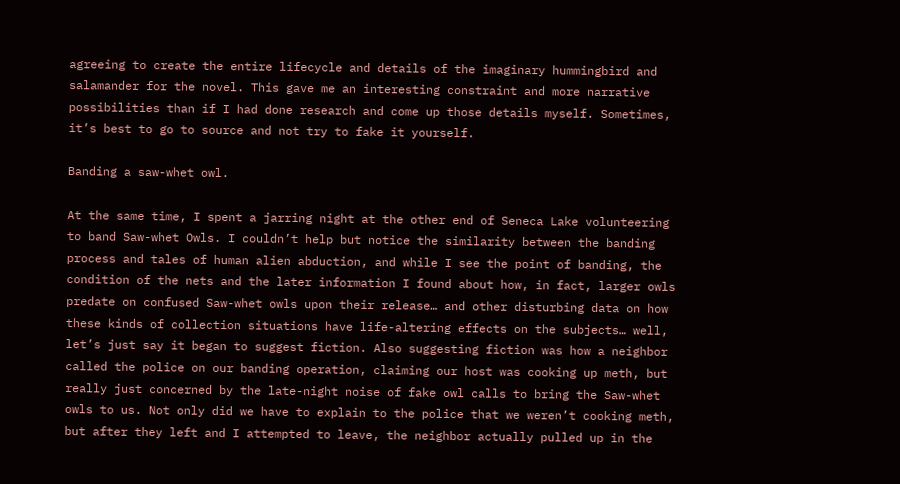agreeing to create the entire lifecycle and details of the imaginary hummingbird and salamander for the novel. This gave me an interesting constraint and more narrative possibilities than if I had done research and come up those details myself. Sometimes, it’s best to go to source and not try to fake it yourself.

Banding a saw-whet owl.

At the same time, I spent a jarring night at the other end of Seneca Lake volunteering to band Saw-whet Owls. I couldn’t help but notice the similarity between the banding process and tales of human alien abduction, and while I see the point of banding, the condition of the nets and the later information I found about how, in fact, larger owls predate on confused Saw-whet owls upon their release… and other disturbing data on how these kinds of collection situations have life-altering effects on the subjects… well, let’s just say it began to suggest fiction. Also suggesting fiction was how a neighbor called the police on our banding operation, claiming our host was cooking up meth, but really just concerned by the late-night noise of fake owl calls to bring the Saw-whet owls to us. Not only did we have to explain to the police that we weren’t cooking meth, but after they left and I attempted to leave, the neighbor actually pulled up in the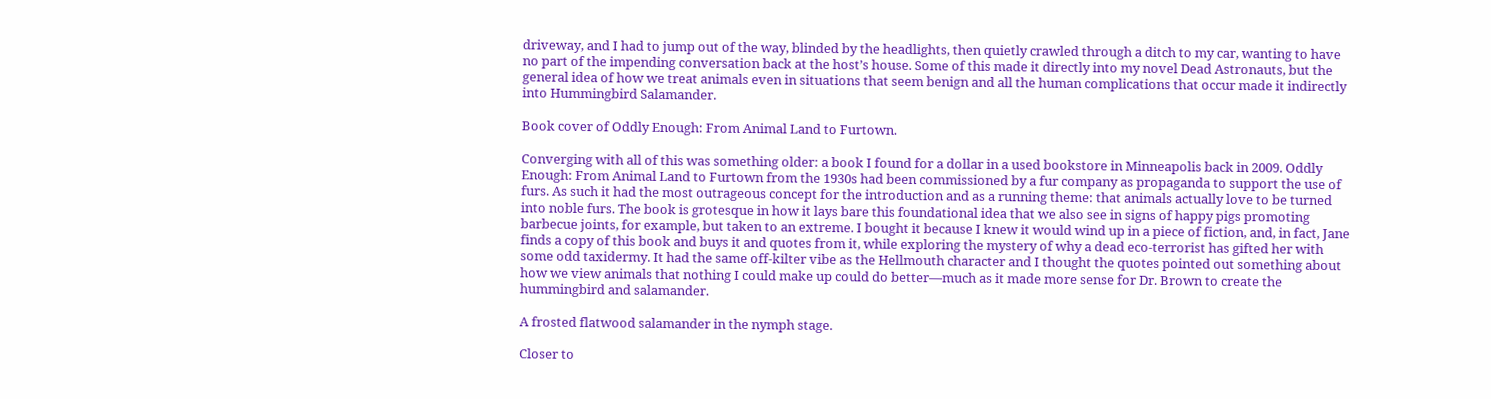driveway, and I had to jump out of the way, blinded by the headlights, then quietly crawled through a ditch to my car, wanting to have no part of the impending conversation back at the host’s house. Some of this made it directly into my novel Dead Astronauts, but the general idea of how we treat animals even in situations that seem benign and all the human complications that occur made it indirectly into Hummingbird Salamander.

Book cover of Oddly Enough: From Animal Land to Furtown.

Converging with all of this was something older: a book I found for a dollar in a used bookstore in Minneapolis back in 2009. Oddly Enough: From Animal Land to Furtown from the 1930s had been commissioned by a fur company as propaganda to support the use of furs. As such it had the most outrageous concept for the introduction and as a running theme: that animals actually love to be turned into noble furs. The book is grotesque in how it lays bare this foundational idea that we also see in signs of happy pigs promoting barbecue joints, for example, but taken to an extreme. I bought it because I knew it would wind up in a piece of fiction, and, in fact, Jane finds a copy of this book and buys it and quotes from it, while exploring the mystery of why a dead eco-terrorist has gifted her with some odd taxidermy. It had the same off-kilter vibe as the Hellmouth character and I thought the quotes pointed out something about how we view animals that nothing I could make up could do better—much as it made more sense for Dr. Brown to create the hummingbird and salamander.

A frosted flatwood salamander in the nymph stage.

Closer to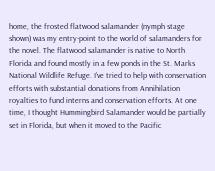home, the frosted flatwood salamander (nymph stage shown) was my entry-point to the world of salamanders for the novel. The flatwood salamander is native to North Florida and found mostly in a few ponds in the St. Marks National Wildlife Refuge. I’ve tried to help with conservation efforts with substantial donations from Annihilation royalties to fund interns and conservation efforts. At one time, I thought Hummingbird Salamander would be partially set in Florida, but when it moved to the Pacific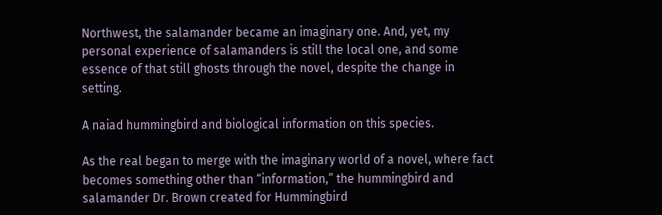Northwest, the salamander became an imaginary one. And, yet, my personal experience of salamanders is still the local one, and some essence of that still ghosts through the novel, despite the change in setting.

A naiad hummingbird and biological information on this species.

As the real began to merge with the imaginary world of a novel, where fact becomes something other than “information,” the hummingbird and salamander Dr. Brown created for Hummingbird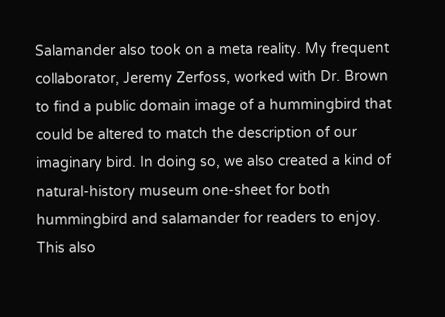Salamander also took on a meta reality. My frequent collaborator, Jeremy Zerfoss, worked with Dr. Brown to find a public domain image of a hummingbird that could be altered to match the description of our imaginary bird. In doing so, we also created a kind of natural-history museum one-sheet for both hummingbird and salamander for readers to enjoy. This also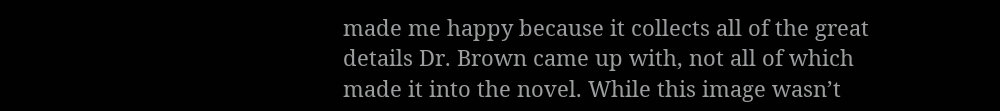made me happy because it collects all of the great details Dr. Brown came up with, not all of which made it into the novel. While this image wasn’t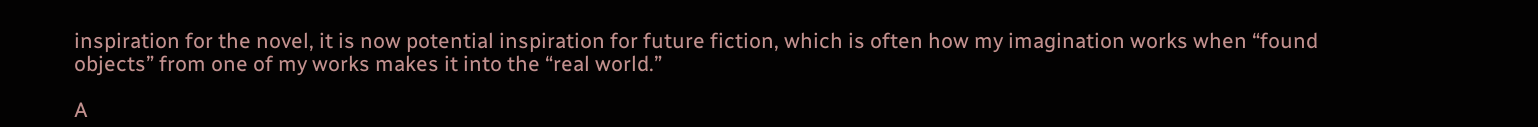inspiration for the novel, it is now potential inspiration for future fiction, which is often how my imagination works when “found objects” from one of my works makes it into the “real world.”

A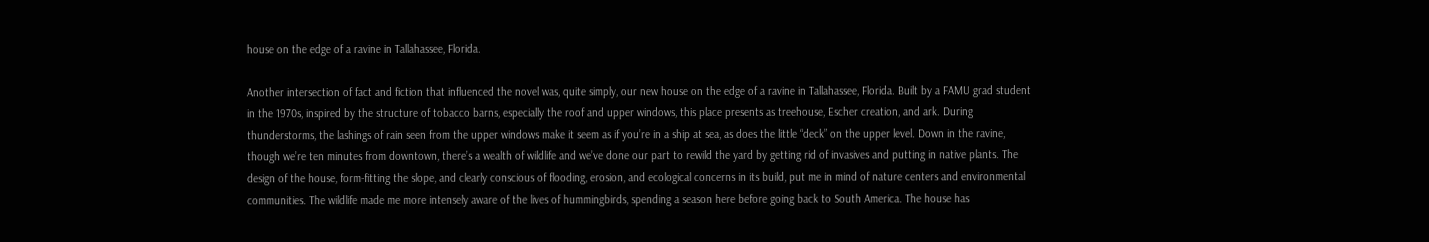house on the edge of a ravine in Tallahassee, Florida.

Another intersection of fact and fiction that influenced the novel was, quite simply, our new house on the edge of a ravine in Tallahassee, Florida. Built by a FAMU grad student in the 1970s, inspired by the structure of tobacco barns, especially the roof and upper windows, this place presents as treehouse, Escher creation, and ark. During thunderstorms, the lashings of rain seen from the upper windows make it seem as if you’re in a ship at sea, as does the little “deck” on the upper level. Down in the ravine, though we’re ten minutes from downtown, there’s a wealth of wildlife and we’ve done our part to rewild the yard by getting rid of invasives and putting in native plants. The design of the house, form-fitting the slope, and clearly conscious of flooding, erosion, and ecological concerns in its build, put me in mind of nature centers and environmental communities. The wildlife made me more intensely aware of the lives of hummingbirds, spending a season here before going back to South America. The house has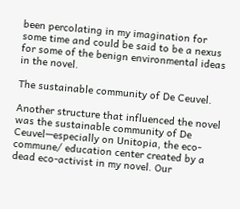been percolating in my imagination for some time and could be said to be a nexus for some of the benign environmental ideas in the novel.

The sustainable community of De Ceuvel.

Another structure that influenced the novel was the sustainable community of De Ceuvel—especially on Unitopia, the eco-commune/ education center created by a dead eco-activist in my novel. Our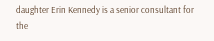daughter Erin Kennedy is a senior consultant for the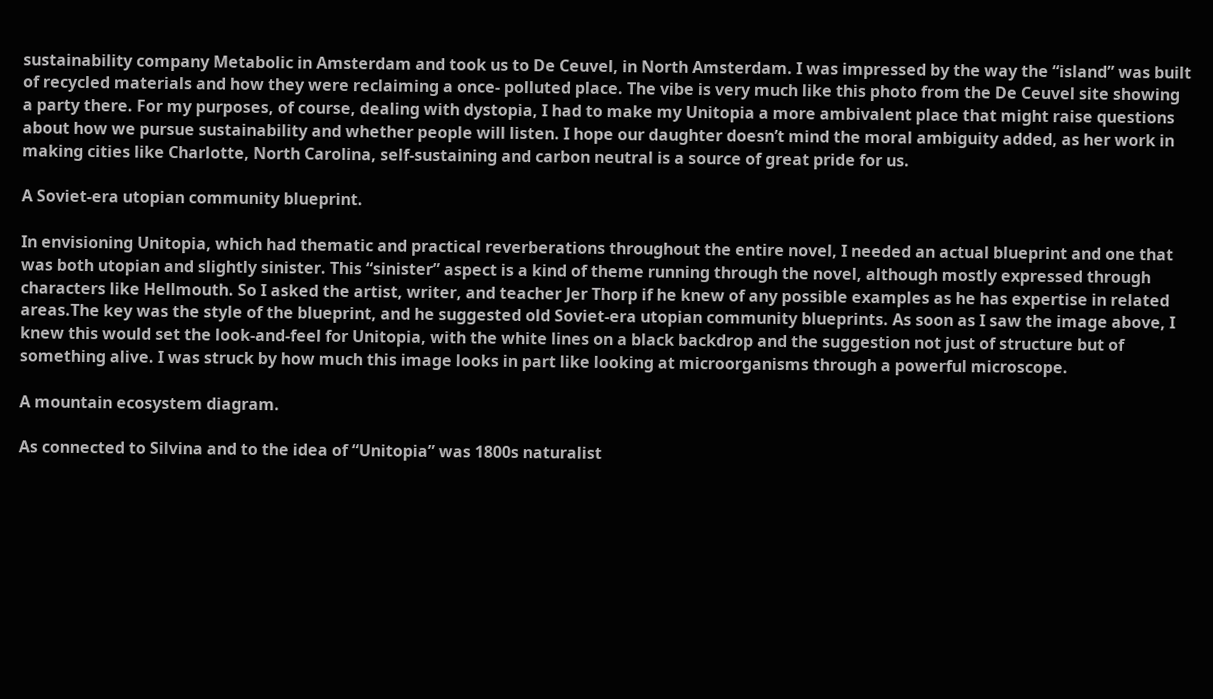sustainability company Metabolic in Amsterdam and took us to De Ceuvel, in North Amsterdam. I was impressed by the way the “island” was built of recycled materials and how they were reclaiming a once- polluted place. The vibe is very much like this photo from the De Ceuvel site showing a party there. For my purposes, of course, dealing with dystopia, I had to make my Unitopia a more ambivalent place that might raise questions about how we pursue sustainability and whether people will listen. I hope our daughter doesn’t mind the moral ambiguity added, as her work in making cities like Charlotte, North Carolina, self-sustaining and carbon neutral is a source of great pride for us.

A Soviet-era utopian community blueprint.

In envisioning Unitopia, which had thematic and practical reverberations throughout the entire novel, I needed an actual blueprint and one that was both utopian and slightly sinister. This “sinister” aspect is a kind of theme running through the novel, although mostly expressed through characters like Hellmouth. So I asked the artist, writer, and teacher Jer Thorp if he knew of any possible examples as he has expertise in related areas.The key was the style of the blueprint, and he suggested old Soviet-era utopian community blueprints. As soon as I saw the image above, I knew this would set the look-and-feel for Unitopia, with the white lines on a black backdrop and the suggestion not just of structure but of something alive. I was struck by how much this image looks in part like looking at microorganisms through a powerful microscope.

A mountain ecosystem diagram.

As connected to Silvina and to the idea of “Unitopia” was 1800s naturalist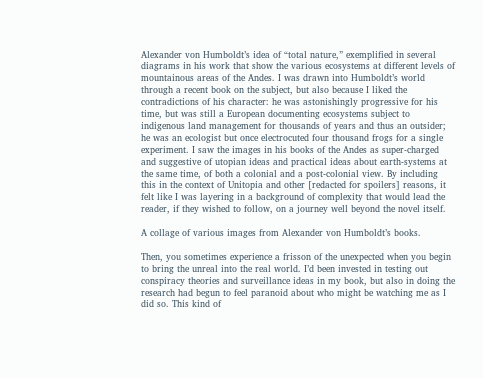Alexander von Humboldt’s idea of “total nature,” exemplified in several diagrams in his work that show the various ecosystems at different levels of mountainous areas of the Andes. I was drawn into Humboldt’s world through a recent book on the subject, but also because I liked the contradictions of his character: he was astonishingly progressive for his time, but was still a European documenting ecosystems subject to indigenous land management for thousands of years and thus an outsider; he was an ecologist but once electrocuted four thousand frogs for a single experiment. I saw the images in his books of the Andes as super-charged and suggestive of utopian ideas and practical ideas about earth-systems at the same time, of both a colonial and a post-colonial view. By including this in the context of Unitopia and other [redacted for spoilers] reasons, it felt like I was layering in a background of complexity that would lead the reader, if they wished to follow, on a journey well beyond the novel itself.

A collage of various images from Alexander von Humboldt’s books.

Then, you sometimes experience a frisson of the unexpected when you begin to bring the unreal into the real world. I’d been invested in testing out conspiracy theories and surveillance ideas in my book, but also in doing the research had begun to feel paranoid about who might be watching me as I did so. This kind of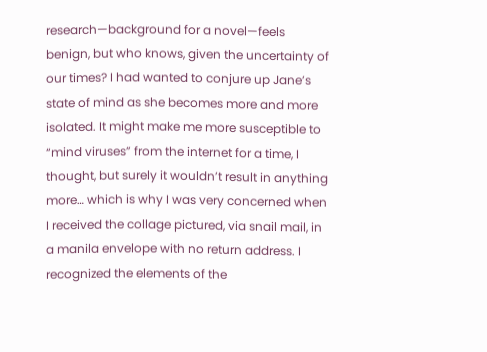research—background for a novel—feels benign, but who knows, given the uncertainty of our times? I had wanted to conjure up Jane’s state of mind as she becomes more and more isolated. It might make me more susceptible to “mind viruses” from the internet for a time, I thought, but surely it wouldn’t result in anything more… which is why I was very concerned when I received the collage pictured, via snail mail, in a manila envelope with no return address. I recognized the elements of the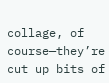collage, of course—they’re cut up bits of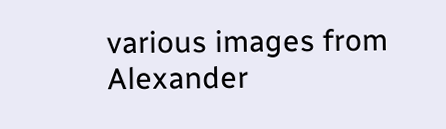various images from Alexander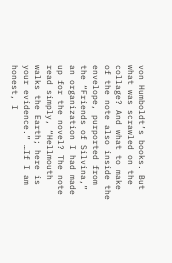von Humboldt’s books. But what was scrawled on the collage? And what to make of the note also inside the envelope, purported from the “Friends of Silvina,” an organization I had made up for the novel? The note read simply, “Hellmouth walks the Earth; here is your evidence.” …If I am honest, I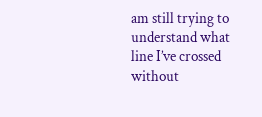am still trying to understand what line I’ve crossed without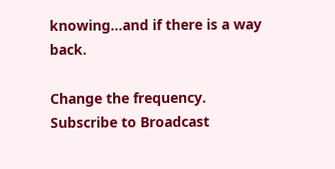knowing…and if there is a way back.

Change the frequency.
Subscribe to Broadcast